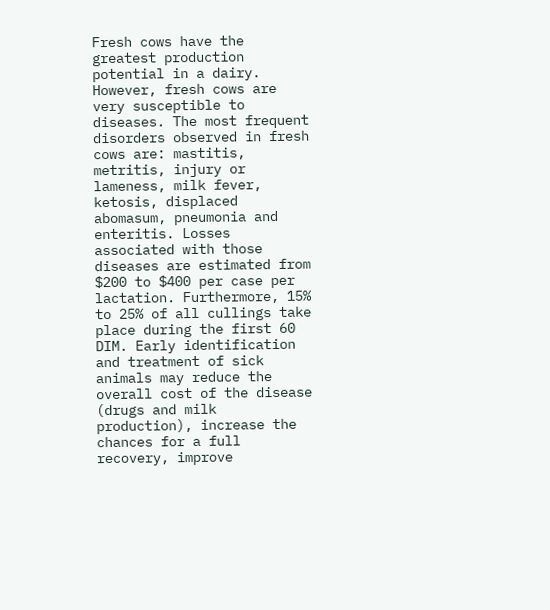Fresh cows have the greatest production potential in a dairy. However, fresh cows are very susceptible to diseases. The most frequent disorders observed in fresh cows are: mastitis, metritis, injury or lameness, milk fever, ketosis, displaced abomasum, pneumonia and enteritis. Losses associated with those diseases are estimated from $200 to $400 per case per lactation. Furthermore, 15% to 25% of all cullings take place during the first 60 DIM. Early identification and treatment of sick animals may reduce the overall cost of the disease (drugs and milk production), increase the chances for a full recovery, improve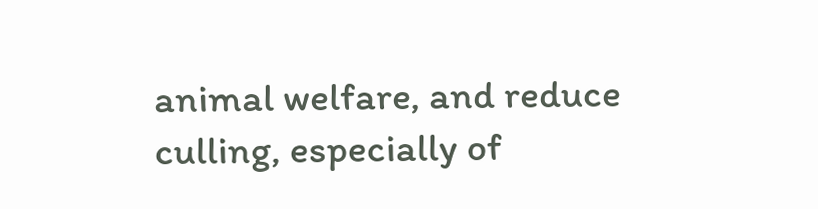animal welfare, and reduce culling, especially of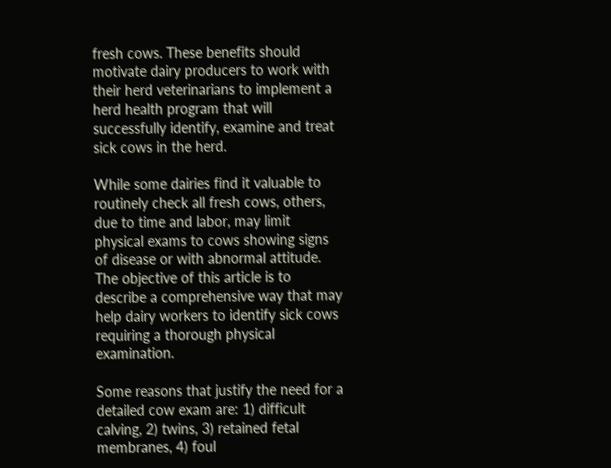fresh cows. These benefits should motivate dairy producers to work with their herd veterinarians to implement a herd health program that will successfully identify, examine and treat sick cows in the herd.

While some dairies find it valuable to routinely check all fresh cows, others, due to time and labor, may limit physical exams to cows showing signs of disease or with abnormal attitude. The objective of this article is to describe a comprehensive way that may help dairy workers to identify sick cows requiring a thorough physical examination.

Some reasons that justify the need for a detailed cow exam are: 1) difficult calving, 2) twins, 3) retained fetal membranes, 4) foul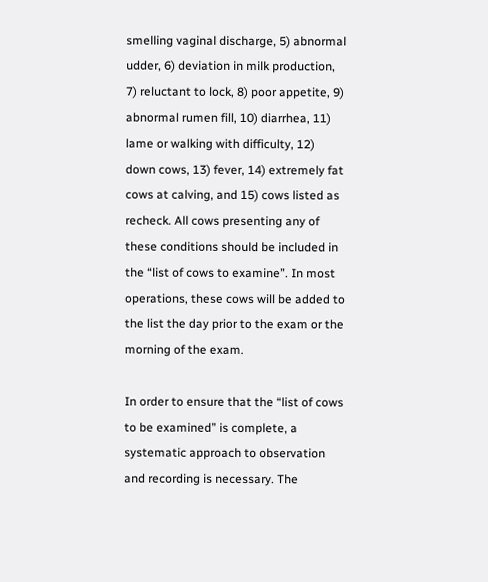smelling vaginal discharge, 5) abnormal udder, 6) deviation in milk production, 7) reluctant to lock, 8) poor appetite, 9) abnormal rumen fill, 10) diarrhea, 11) lame or walking with difficulty, 12) down cows, 13) fever, 14) extremely fat cows at calving, and 15) cows listed as recheck. All cows presenting any of these conditions should be included in the “list of cows to examine”. In most operations, these cows will be added to the list the day prior to the exam or the morning of the exam.

In order to ensure that the “list of cows to be examined” is complete, a systematic approach to observation and recording is necessary. The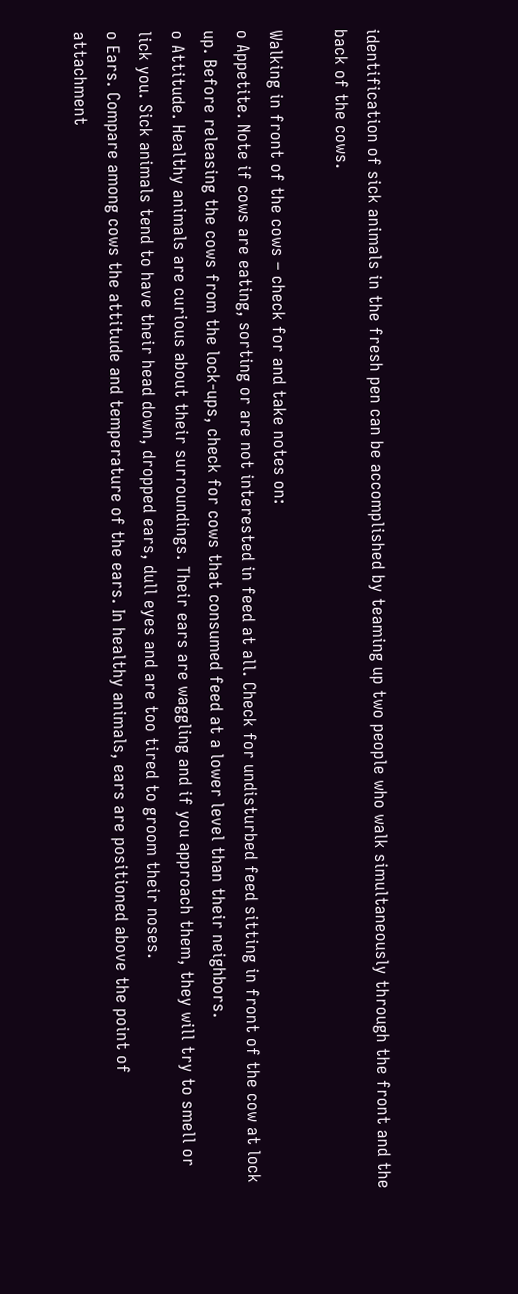identification of sick animals in the fresh pen can be accomplished by teaming up two people who walk simultaneously through the front and the back of the cows.

Walking in front of the cows – check for and take notes on:
o Appetite. Note if cows are eating, sorting or are not interested in feed at all. Check for undisturbed feed sitting in front of the cow at lock up. Before releasing the cows from the lock-ups, check for cows that consumed feed at a lower level than their neighbors.
o Attitude. Healthy animals are curious about their surroundings. Their ears are waggling and if you approach them, they will try to smell or lick you. Sick animals tend to have their head down, dropped ears, dull eyes and are too tired to groom their noses.
o Ears. Compare among cows the attitude and temperature of the ears. In healthy animals, ears are positioned above the point of
attachment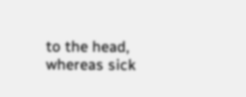to the head, whereas sick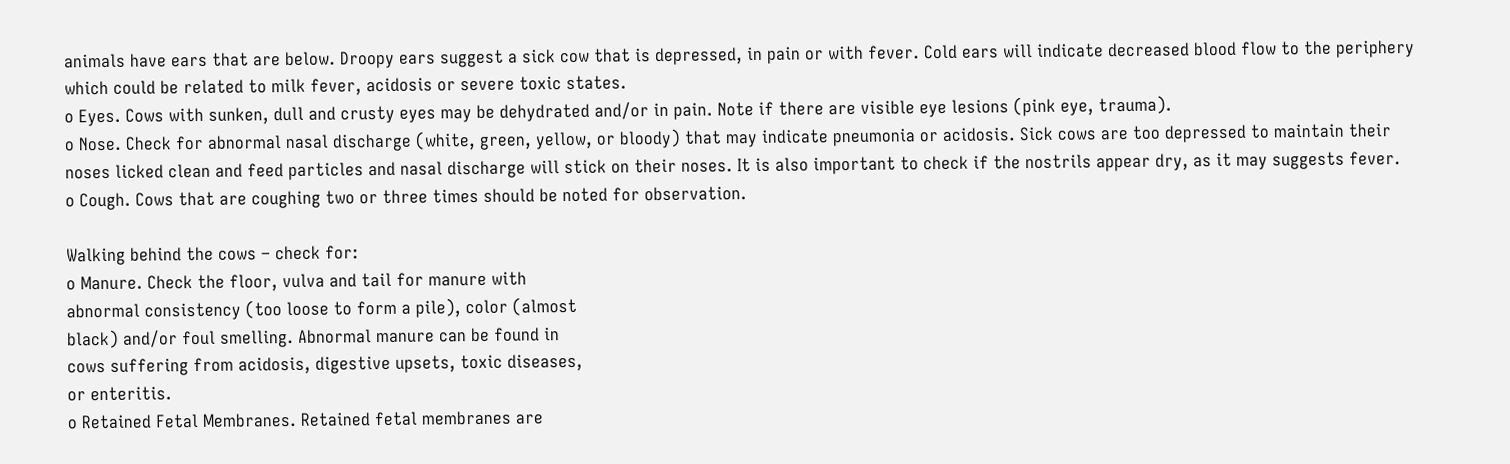animals have ears that are below. Droopy ears suggest a sick cow that is depressed, in pain or with fever. Cold ears will indicate decreased blood flow to the periphery which could be related to milk fever, acidosis or severe toxic states.
o Eyes. Cows with sunken, dull and crusty eyes may be dehydrated and/or in pain. Note if there are visible eye lesions (pink eye, trauma).
o Nose. Check for abnormal nasal discharge (white, green, yellow, or bloody) that may indicate pneumonia or acidosis. Sick cows are too depressed to maintain their noses licked clean and feed particles and nasal discharge will stick on their noses. It is also important to check if the nostrils appear dry, as it may suggests fever.
o Cough. Cows that are coughing two or three times should be noted for observation.

Walking behind the cows – check for:
o Manure. Check the floor, vulva and tail for manure with
abnormal consistency (too loose to form a pile), color (almost
black) and/or foul smelling. Abnormal manure can be found in
cows suffering from acidosis, digestive upsets, toxic diseases,
or enteritis.
o Retained Fetal Membranes. Retained fetal membranes are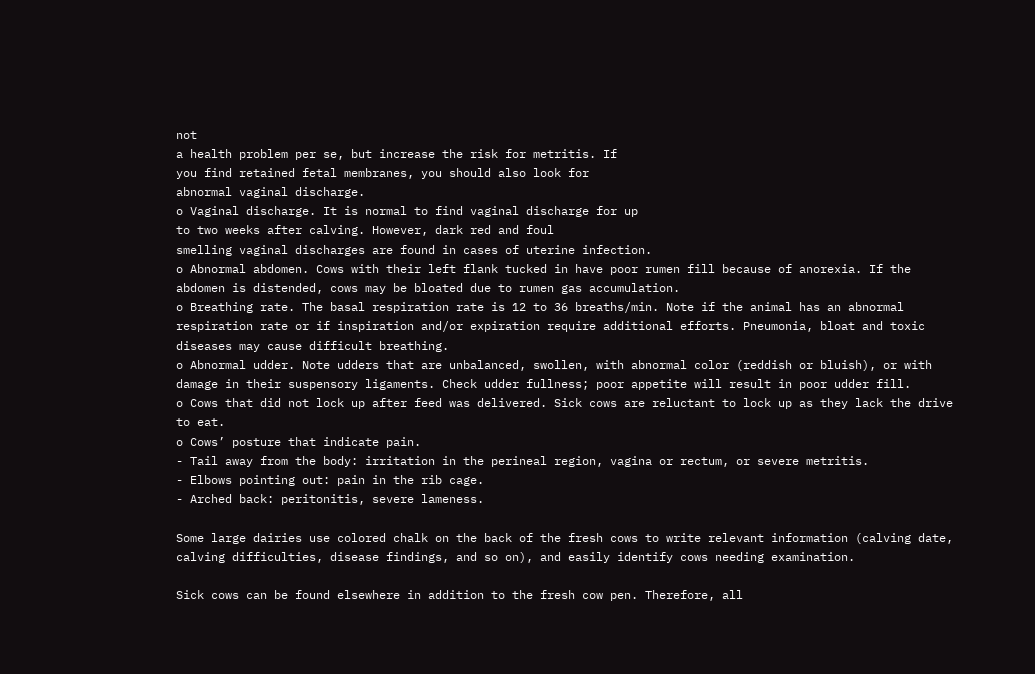not
a health problem per se, but increase the risk for metritis. If
you find retained fetal membranes, you should also look for
abnormal vaginal discharge.
o Vaginal discharge. It is normal to find vaginal discharge for up
to two weeks after calving. However, dark red and foul
smelling vaginal discharges are found in cases of uterine infection.
o Abnormal abdomen. Cows with their left flank tucked in have poor rumen fill because of anorexia. If the abdomen is distended, cows may be bloated due to rumen gas accumulation.
o Breathing rate. The basal respiration rate is 12 to 36 breaths/min. Note if the animal has an abnormal respiration rate or if inspiration and/or expiration require additional efforts. Pneumonia, bloat and toxic diseases may cause difficult breathing.
o Abnormal udder. Note udders that are unbalanced, swollen, with abnormal color (reddish or bluish), or with damage in their suspensory ligaments. Check udder fullness; poor appetite will result in poor udder fill.
o Cows that did not lock up after feed was delivered. Sick cows are reluctant to lock up as they lack the drive to eat.
o Cows’ posture that indicate pain.
- Tail away from the body: irritation in the perineal region, vagina or rectum, or severe metritis.
- Elbows pointing out: pain in the rib cage.
- Arched back: peritonitis, severe lameness.

Some large dairies use colored chalk on the back of the fresh cows to write relevant information (calving date, calving difficulties, disease findings, and so on), and easily identify cows needing examination.

Sick cows can be found elsewhere in addition to the fresh cow pen. Therefore, all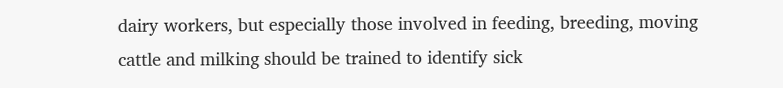dairy workers, but especially those involved in feeding, breeding, moving cattle and milking should be trained to identify sick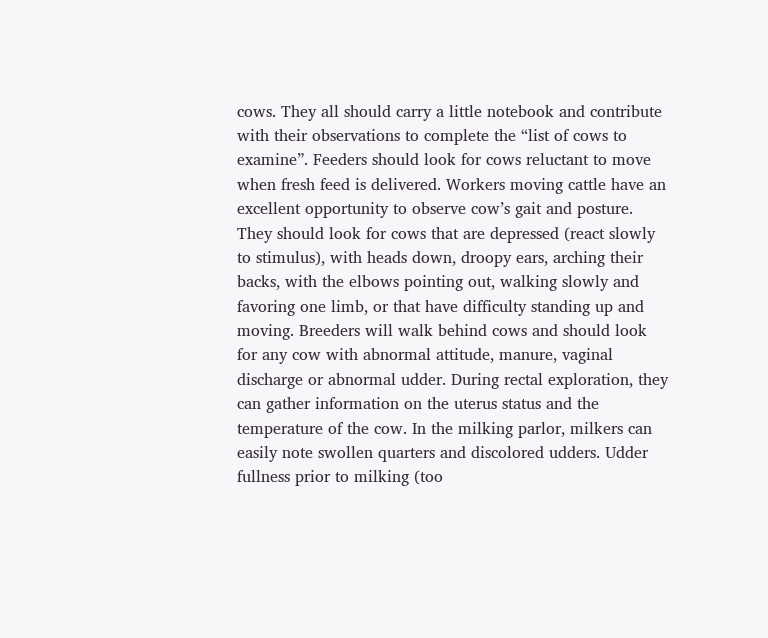cows. They all should carry a little notebook and contribute with their observations to complete the “list of cows to examine”. Feeders should look for cows reluctant to move when fresh feed is delivered. Workers moving cattle have an excellent opportunity to observe cow’s gait and posture. They should look for cows that are depressed (react slowly to stimulus), with heads down, droopy ears, arching their backs, with the elbows pointing out, walking slowly and favoring one limb, or that have difficulty standing up and moving. Breeders will walk behind cows and should look for any cow with abnormal attitude, manure, vaginal discharge or abnormal udder. During rectal exploration, they can gather information on the uterus status and the temperature of the cow. In the milking parlor, milkers can easily note swollen quarters and discolored udders. Udder fullness prior to milking (too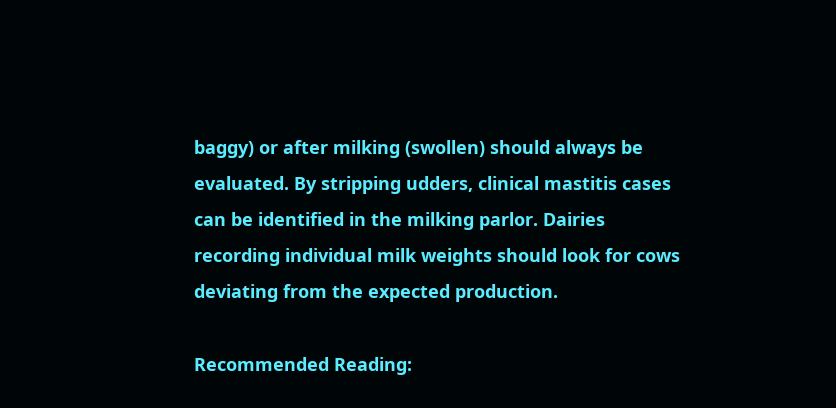baggy) or after milking (swollen) should always be evaluated. By stripping udders, clinical mastitis cases can be identified in the milking parlor. Dairies recording individual milk weights should look for cows deviating from the expected production.

Recommended Reading: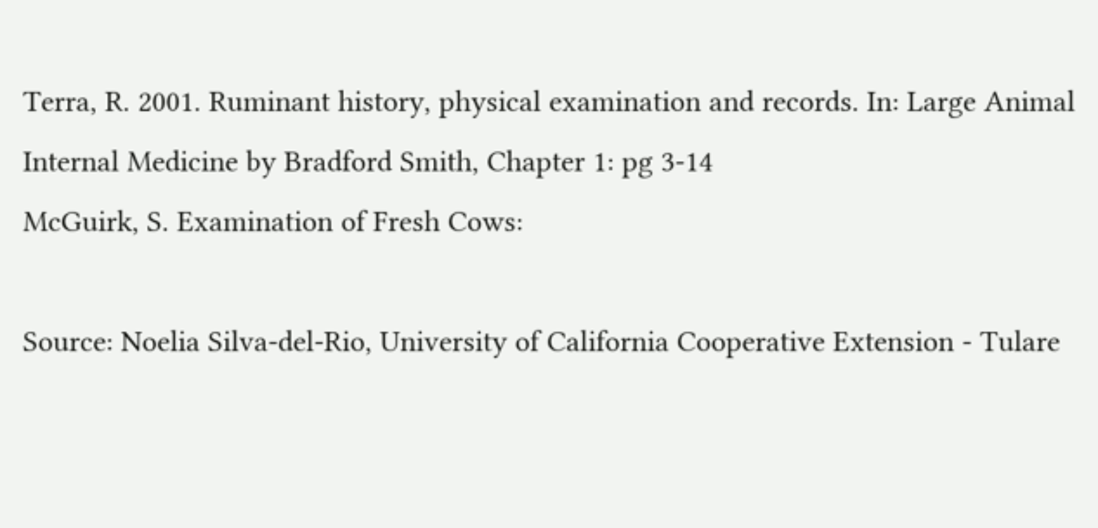Terra, R. 2001. Ruminant history, physical examination and records. In: Large Animal Internal Medicine by Bradford Smith, Chapter 1: pg 3-14
McGuirk, S. Examination of Fresh Cows:

Source: Noelia Silva-del-Rio, University of California Cooperative Extension - Tulare